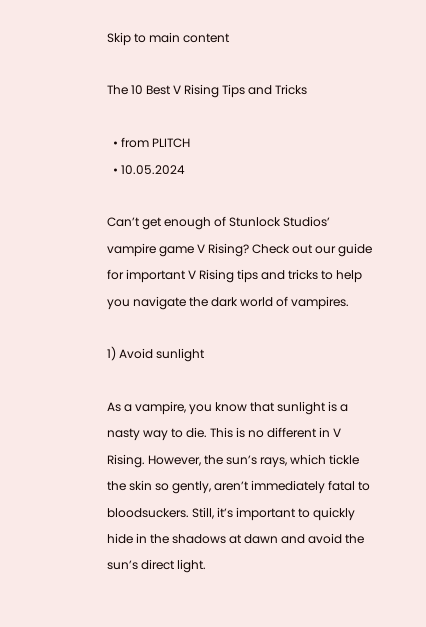Skip to main content

The 10 Best V Rising Tips and Tricks

  • from PLITCH
  • 10.05.2024

Can’t get enough of Stunlock Studios’ vampire game V Rising? Check out our guide for important V Rising tips and tricks to help you navigate the dark world of vampires.

1) Avoid sunlight

As a vampire, you know that sunlight is a nasty way to die. This is no different in V Rising. However, the sun’s rays, which tickle the skin so gently, aren’t immediately fatal to bloodsuckers. Still, it’s important to quickly hide in the shadows at dawn and avoid the sun’s direct light.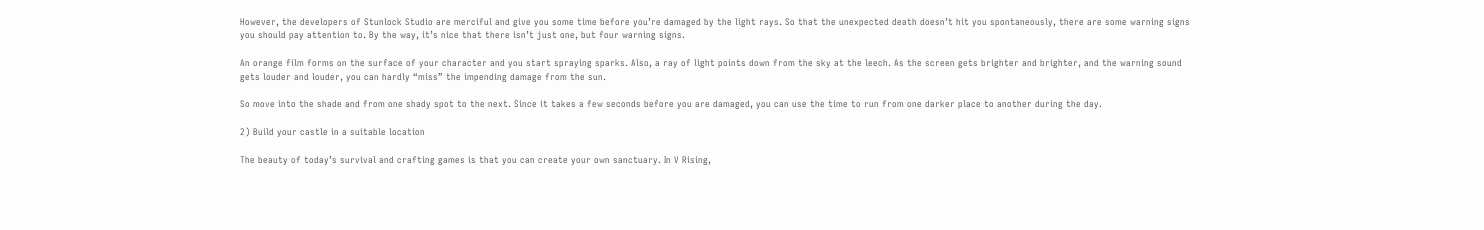However, the developers of Stunlock Studio are merciful and give you some time before you’re damaged by the light rays. So that the unexpected death doesn’t hit you spontaneously, there are some warning signs you should pay attention to. By the way, it’s nice that there isn’t just one, but four warning signs.

An orange film forms on the surface of your character and you start spraying sparks. Also, a ray of light points down from the sky at the leech. As the screen gets brighter and brighter, and the warning sound gets louder and louder, you can hardly “miss” the impending damage from the sun.

So move into the shade and from one shady spot to the next. Since it takes a few seconds before you are damaged, you can use the time to run from one darker place to another during the day.

2) Build your castle in a suitable location

The beauty of today’s survival and crafting games is that you can create your own sanctuary. In V Rising,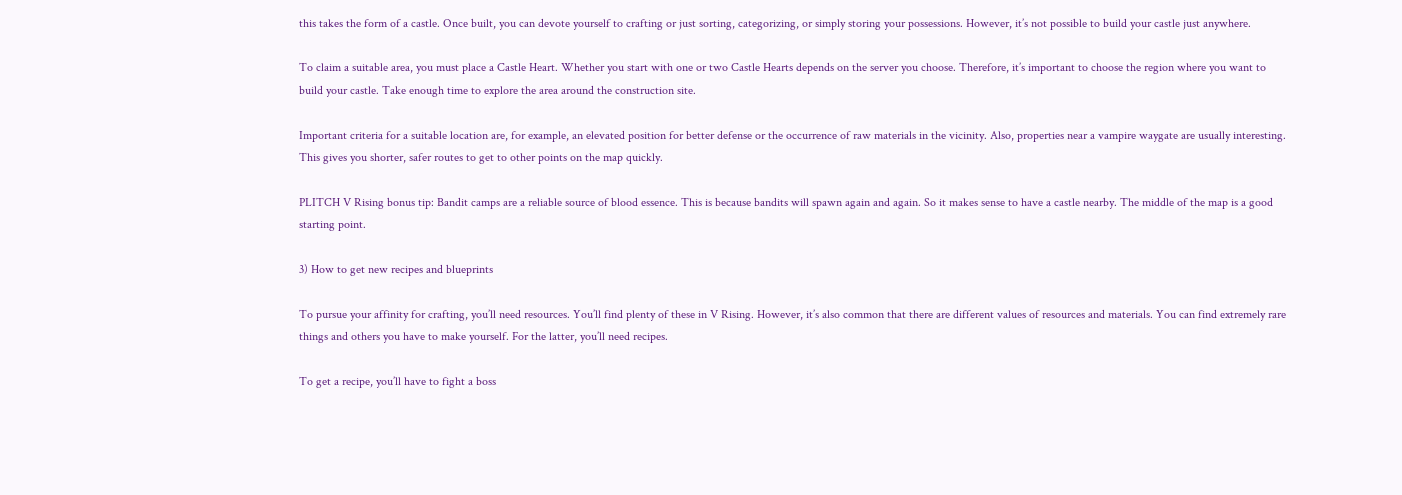this takes the form of a castle. Once built, you can devote yourself to crafting or just sorting, categorizing, or simply storing your possessions. However, it’s not possible to build your castle just anywhere.

To claim a suitable area, you must place a Castle Heart. Whether you start with one or two Castle Hearts depends on the server you choose. Therefore, it’s important to choose the region where you want to build your castle. Take enough time to explore the area around the construction site.

Important criteria for a suitable location are, for example, an elevated position for better defense or the occurrence of raw materials in the vicinity. Also, properties near a vampire waygate are usually interesting. This gives you shorter, safer routes to get to other points on the map quickly.

PLITCH V Rising bonus tip: Bandit camps are a reliable source of blood essence. This is because bandits will spawn again and again. So it makes sense to have a castle nearby. The middle of the map is a good starting point.

3) How to get new recipes and blueprints

To pursue your affinity for crafting, you’ll need resources. You’ll find plenty of these in V Rising. However, it’s also common that there are different values of resources and materials. You can find extremely rare things and others you have to make yourself. For the latter, you’ll need recipes.

To get a recipe, you’ll have to fight a boss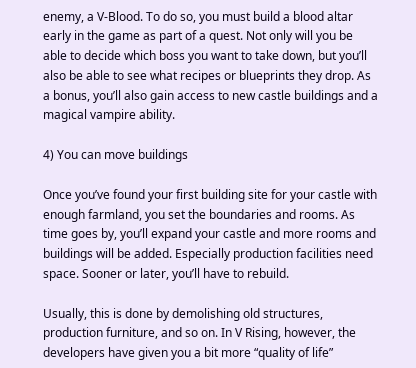enemy, a V-Blood. To do so, you must build a blood altar early in the game as part of a quest. Not only will you be able to decide which boss you want to take down, but you’ll also be able to see what recipes or blueprints they drop. As a bonus, you’ll also gain access to new castle buildings and a magical vampire ability.

4) You can move buildings

Once you’ve found your first building site for your castle with enough farmland, you set the boundaries and rooms. As time goes by, you’ll expand your castle and more rooms and buildings will be added. Especially production facilities need space. Sooner or later, you’ll have to rebuild.

Usually, this is done by demolishing old structures, production furniture, and so on. In V Rising, however, the developers have given you a bit more “quality of life”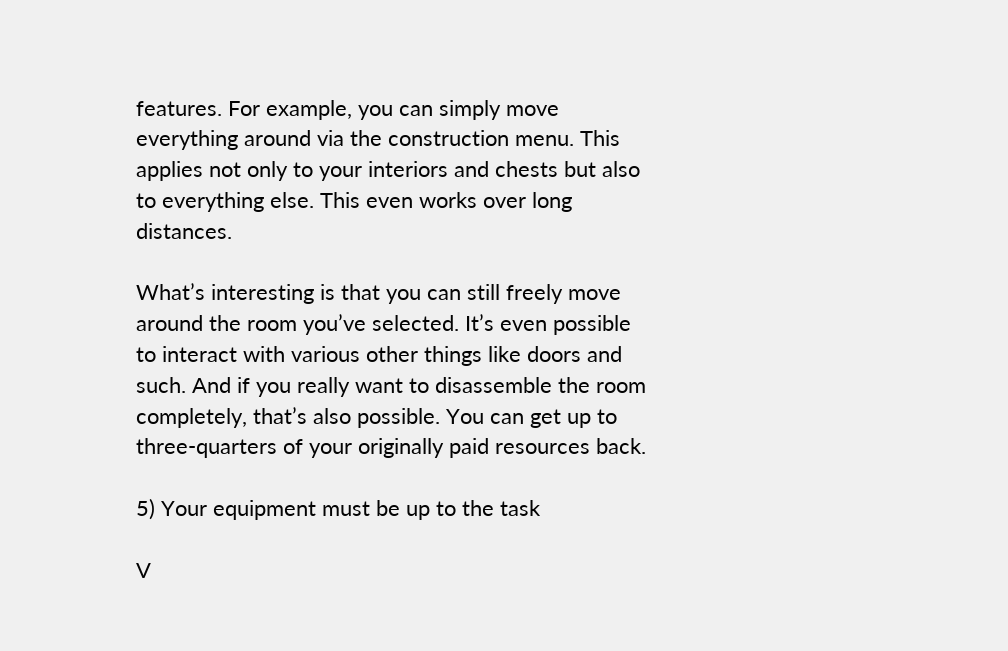features. For example, you can simply move everything around via the construction menu. This applies not only to your interiors and chests but also to everything else. This even works over long distances.

What’s interesting is that you can still freely move around the room you’ve selected. It’s even possible to interact with various other things like doors and such. And if you really want to disassemble the room completely, that’s also possible. You can get up to three-quarters of your originally paid resources back.

5) Your equipment must be up to the task

V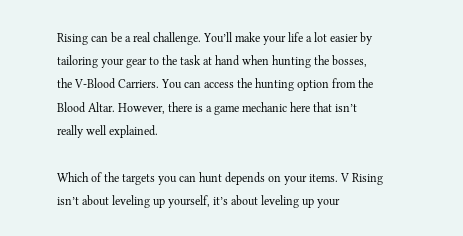Rising can be a real challenge. You’ll make your life a lot easier by tailoring your gear to the task at hand when hunting the bosses, the V-Blood Carriers. You can access the hunting option from the Blood Altar. However, there is a game mechanic here that isn’t really well explained.

Which of the targets you can hunt depends on your items. V Rising isn’t about leveling up yourself, it’s about leveling up your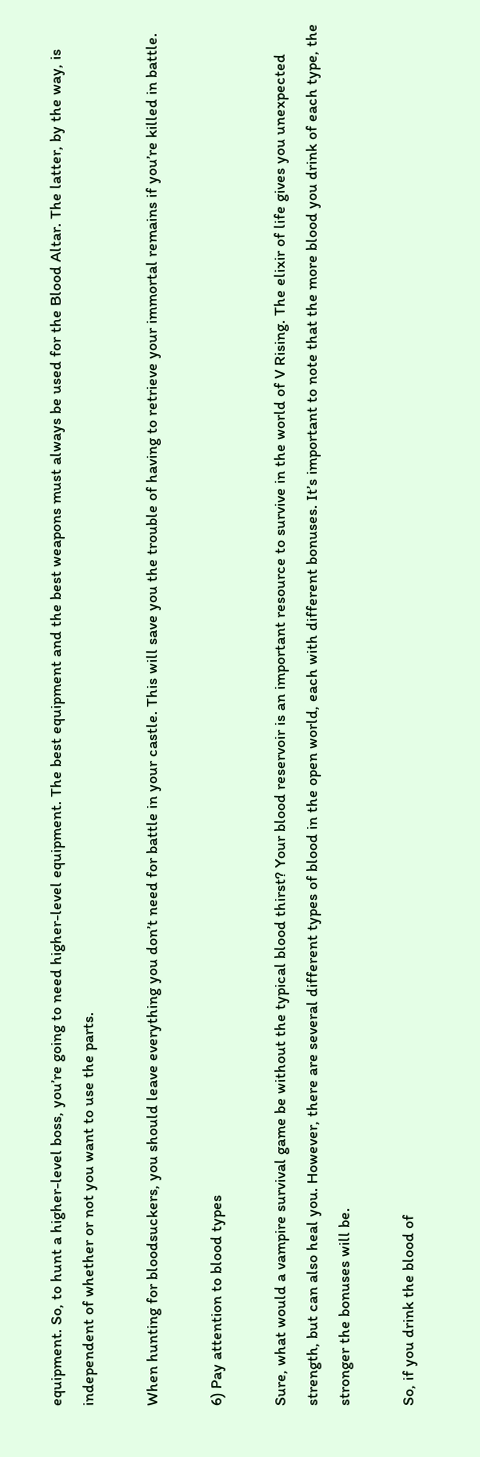equipment. So, to hunt a higher-level boss, you’re going to need higher-level equipment. The best equipment and the best weapons must always be used for the Blood Altar. The latter, by the way, is independent of whether or not you want to use the parts.

When hunting for bloodsuckers, you should leave everything you don’t need for battle in your castle. This will save you the trouble of having to retrieve your immortal remains if you’re killed in battle.

6) Pay attention to blood types

Sure, what would a vampire survival game be without the typical blood thirst? Your blood reservoir is an important resource to survive in the world of V Rising. The elixir of life gives you unexpected strength, but can also heal you. However, there are several different types of blood in the open world, each with different bonuses. It’s important to note that the more blood you drink of each type, the stronger the bonuses will be.

So, if you drink the blood of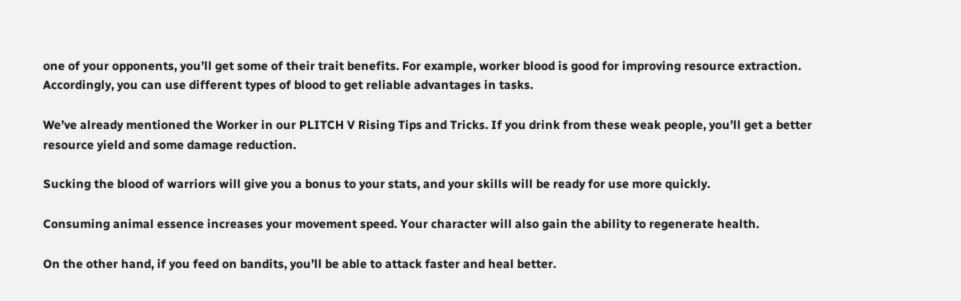one of your opponents, you’ll get some of their trait benefits. For example, worker blood is good for improving resource extraction. Accordingly, you can use different types of blood to get reliable advantages in tasks.

We’ve already mentioned the Worker in our PLITCH V Rising Tips and Tricks. If you drink from these weak people, you’ll get a better resource yield and some damage reduction.

Sucking the blood of warriors will give you a bonus to your stats, and your skills will be ready for use more quickly.

Consuming animal essence increases your movement speed. Your character will also gain the ability to regenerate health.

On the other hand, if you feed on bandits, you’ll be able to attack faster and heal better.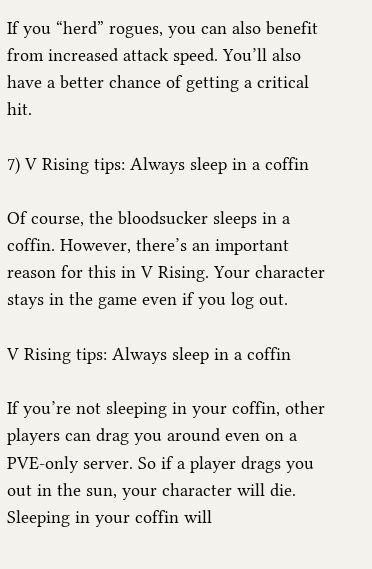If you “herd” rogues, you can also benefit from increased attack speed. You’ll also have a better chance of getting a critical hit.

7) V Rising tips: Always sleep in a coffin

Of course, the bloodsucker sleeps in a coffin. However, there’s an important reason for this in V Rising. Your character stays in the game even if you log out.

V Rising tips: Always sleep in a coffin

If you’re not sleeping in your coffin, other players can drag you around even on a PVE-only server. So if a player drags you out in the sun, your character will die. Sleeping in your coffin will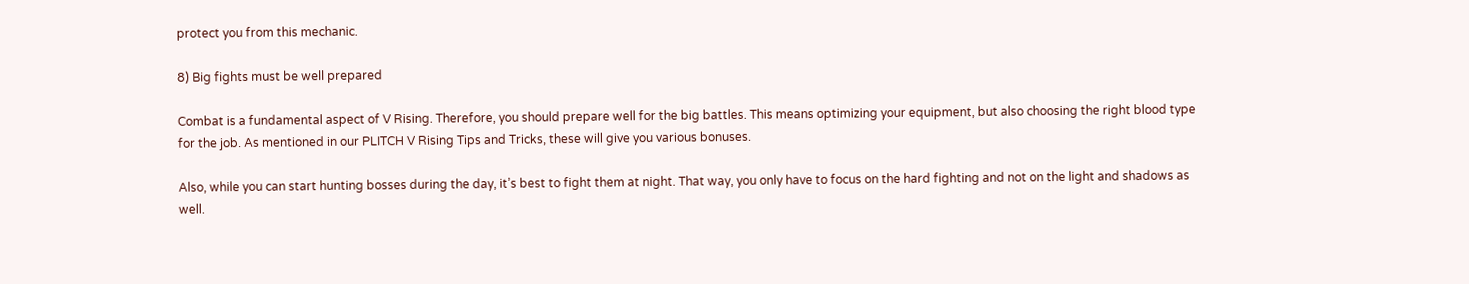protect you from this mechanic.

8) Big fights must be well prepared

Combat is a fundamental aspect of V Rising. Therefore, you should prepare well for the big battles. This means optimizing your equipment, but also choosing the right blood type for the job. As mentioned in our PLITCH V Rising Tips and Tricks, these will give you various bonuses.

Also, while you can start hunting bosses during the day, it’s best to fight them at night. That way, you only have to focus on the hard fighting and not on the light and shadows as well.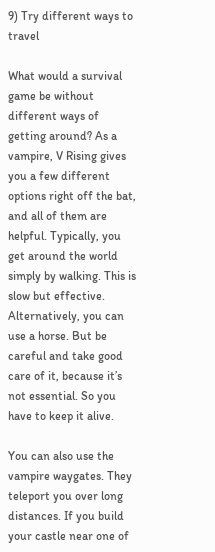9) Try different ways to travel

What would a survival game be without different ways of getting around? As a vampire, V Rising gives you a few different options right off the bat, and all of them are helpful. Typically, you get around the world simply by walking. This is slow but effective. Alternatively, you can use a horse. But be careful and take good care of it, because it’s not essential. So you have to keep it alive.

You can also use the vampire waygates. They teleport you over long distances. If you build your castle near one of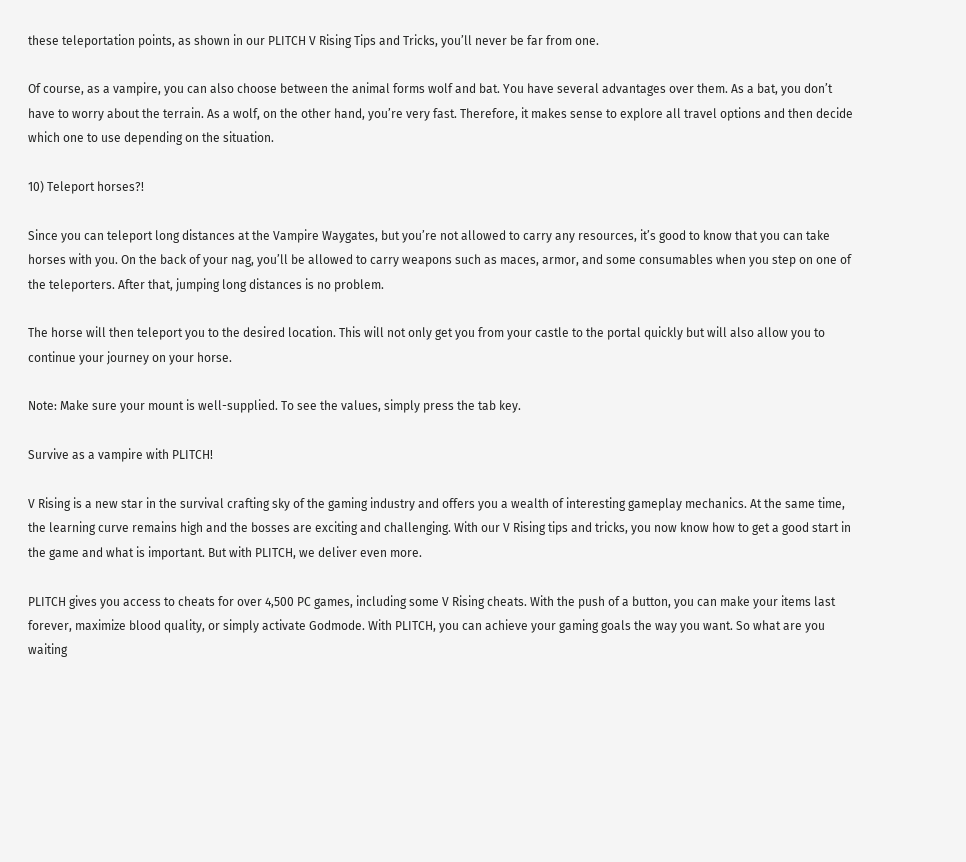these teleportation points, as shown in our PLITCH V Rising Tips and Tricks, you’ll never be far from one.

Of course, as a vampire, you can also choose between the animal forms wolf and bat. You have several advantages over them. As a bat, you don’t have to worry about the terrain. As a wolf, on the other hand, you’re very fast. Therefore, it makes sense to explore all travel options and then decide which one to use depending on the situation.

10) Teleport horses?!

Since you can teleport long distances at the Vampire Waygates, but you’re not allowed to carry any resources, it’s good to know that you can take horses with you. On the back of your nag, you’ll be allowed to carry weapons such as maces, armor, and some consumables when you step on one of the teleporters. After that, jumping long distances is no problem.

The horse will then teleport you to the desired location. This will not only get you from your castle to the portal quickly but will also allow you to continue your journey on your horse.

Note: Make sure your mount is well-supplied. To see the values, simply press the tab key.

Survive as a vampire with PLITCH!

V Rising is a new star in the survival crafting sky of the gaming industry and offers you a wealth of interesting gameplay mechanics. At the same time, the learning curve remains high and the bosses are exciting and challenging. With our V Rising tips and tricks, you now know how to get a good start in the game and what is important. But with PLITCH, we deliver even more.

PLITCH gives you access to cheats for over 4,500 PC games, including some V Rising cheats. With the push of a button, you can make your items last forever, maximize blood quality, or simply activate Godmode. With PLITCH, you can achieve your gaming goals the way you want. So what are you waiting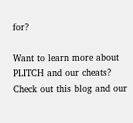for?

Want to learn more about PLITCH and our cheats? Check out this blog and our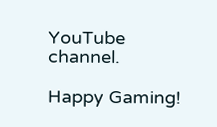YouTube channel.

Happy Gaming!